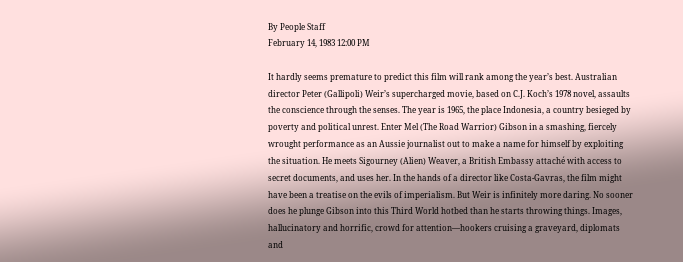By People Staff
February 14, 1983 12:00 PM

It hardly seems premature to predict this film will rank among the year’s best. Australian director Peter (Gallipoli) Weir’s supercharged movie, based on C.J. Koch’s 1978 novel, assaults the conscience through the senses. The year is 1965, the place Indonesia, a country besieged by poverty and political unrest. Enter Mel (The Road Warrior) Gibson in a smashing, fiercely wrought performance as an Aussie journalist out to make a name for himself by exploiting the situation. He meets Sigourney (Alien) Weaver, a British Embassy attaché with access to secret documents, and uses her. In the hands of a director like Costa-Gavras, the film might have been a treatise on the evils of imperialism. But Weir is infinitely more daring. No sooner does he plunge Gibson into this Third World hotbed than he starts throwing things. Images, hallucinatory and horrific, crowd for attention—hookers cruising a graveyard, diplomats and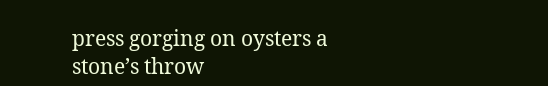press gorging on oysters a stone’s throw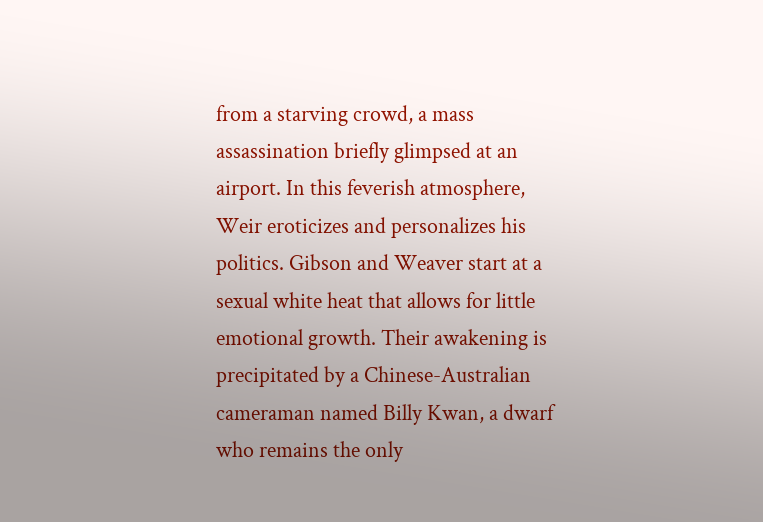from a starving crowd, a mass assassination briefly glimpsed at an airport. In this feverish atmosphere, Weir eroticizes and personalizes his politics. Gibson and Weaver start at a sexual white heat that allows for little emotional growth. Their awakening is precipitated by a Chinese-Australian cameraman named Billy Kwan, a dwarf who remains the only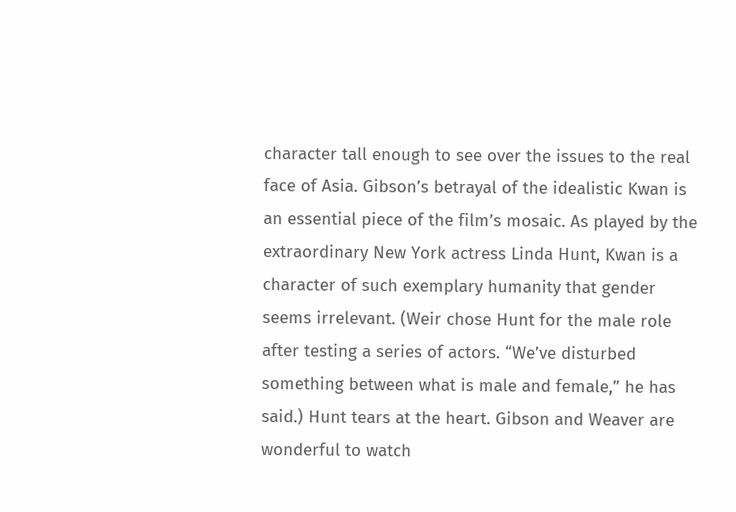character tall enough to see over the issues to the real face of Asia. Gibson’s betrayal of the idealistic Kwan is an essential piece of the film’s mosaic. As played by the extraordinary New York actress Linda Hunt, Kwan is a character of such exemplary humanity that gender seems irrelevant. (Weir chose Hunt for the male role after testing a series of actors. “We’ve disturbed something between what is male and female,” he has said.) Hunt tears at the heart. Gibson and Weaver are wonderful to watch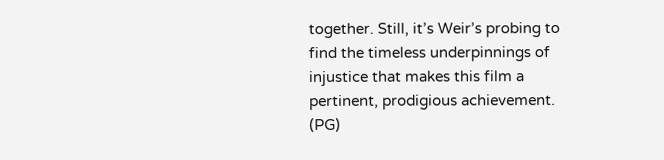together. Still, it’s Weir’s probing to find the timeless underpinnings of injustice that makes this film a pertinent, prodigious achievement. (PG)